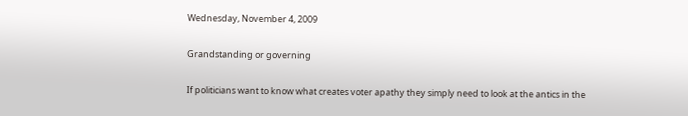Wednesday, November 4, 2009

Grandstanding or governing

If politicians want to know what creates voter apathy they simply need to look at the antics in the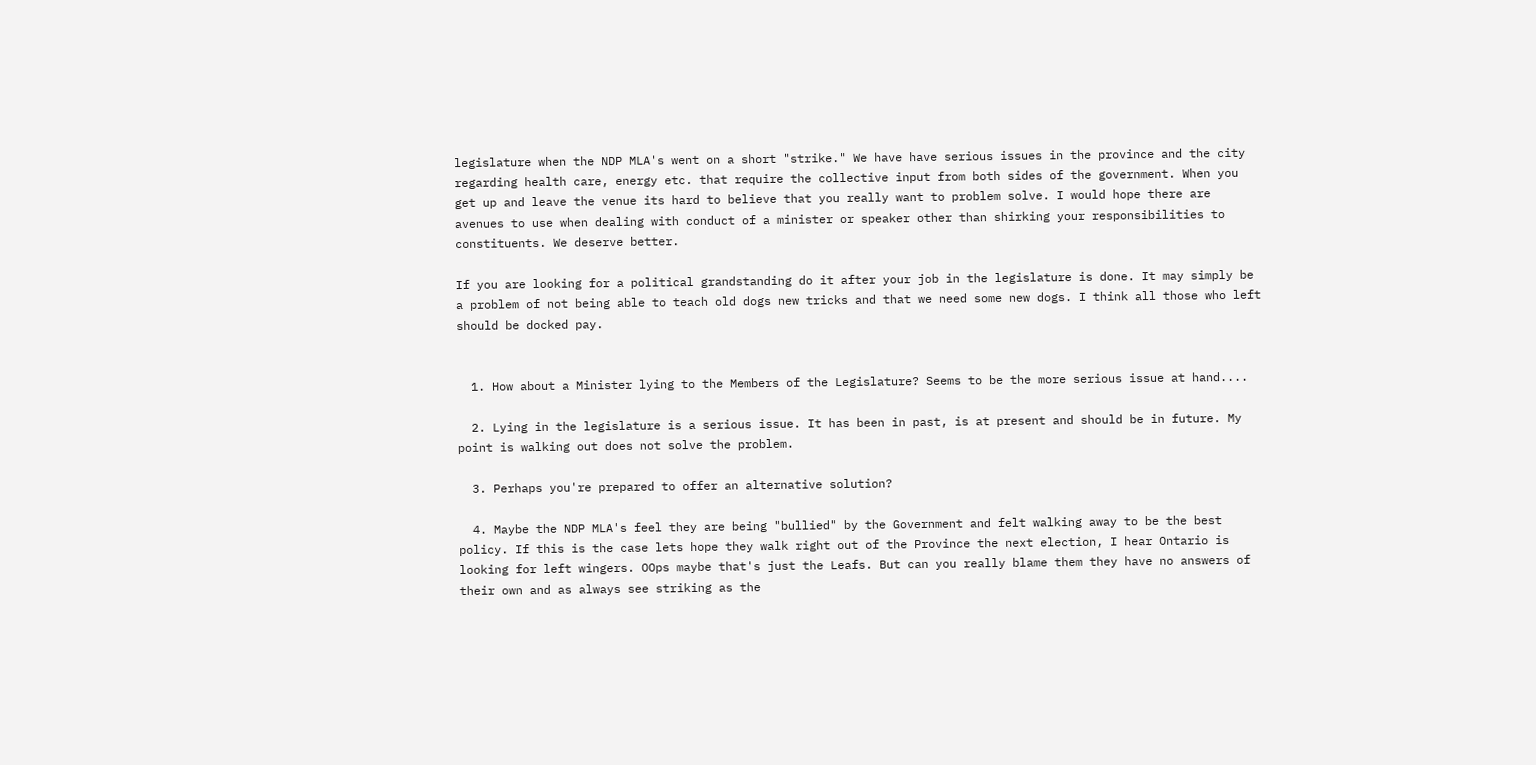legislature when the NDP MLA's went on a short "strike." We have have serious issues in the province and the city regarding health care, energy etc. that require the collective input from both sides of the government. When you get up and leave the venue its hard to believe that you really want to problem solve. I would hope there are avenues to use when dealing with conduct of a minister or speaker other than shirking your responsibilities to constituents. We deserve better.

If you are looking for a political grandstanding do it after your job in the legislature is done. It may simply be a problem of not being able to teach old dogs new tricks and that we need some new dogs. I think all those who left should be docked pay.


  1. How about a Minister lying to the Members of the Legislature? Seems to be the more serious issue at hand....

  2. Lying in the legislature is a serious issue. It has been in past, is at present and should be in future. My point is walking out does not solve the problem.

  3. Perhaps you're prepared to offer an alternative solution?

  4. Maybe the NDP MLA's feel they are being "bullied" by the Government and felt walking away to be the best policy. If this is the case lets hope they walk right out of the Province the next election, I hear Ontario is looking for left wingers. OOps maybe that's just the Leafs. But can you really blame them they have no answers of their own and as always see striking as the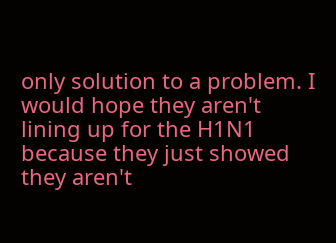only solution to a problem. I would hope they aren't lining up for the H1N1 because they just showed they aren't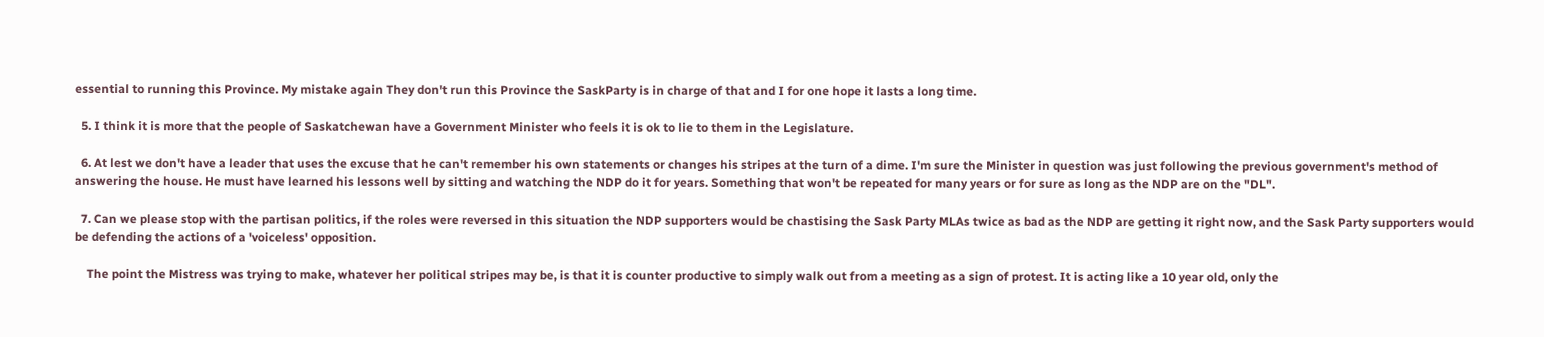essential to running this Province. My mistake again They don't run this Province the SaskParty is in charge of that and I for one hope it lasts a long time.

  5. I think it is more that the people of Saskatchewan have a Government Minister who feels it is ok to lie to them in the Legislature.

  6. At lest we don't have a leader that uses the excuse that he can't remember his own statements or changes his stripes at the turn of a dime. I'm sure the Minister in question was just following the previous government's method of answering the house. He must have learned his lessons well by sitting and watching the NDP do it for years. Something that won't be repeated for many years or for sure as long as the NDP are on the "DL".

  7. Can we please stop with the partisan politics, if the roles were reversed in this situation the NDP supporters would be chastising the Sask Party MLAs twice as bad as the NDP are getting it right now, and the Sask Party supporters would be defending the actions of a 'voiceless' opposition.

    The point the Mistress was trying to make, whatever her political stripes may be, is that it is counter productive to simply walk out from a meeting as a sign of protest. It is acting like a 10 year old, only the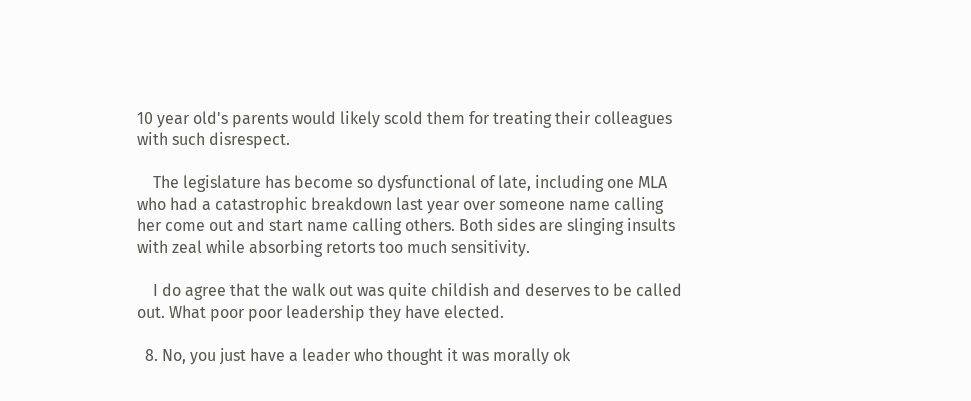10 year old's parents would likely scold them for treating their colleagues with such disrespect.

    The legislature has become so dysfunctional of late, including one MLA who had a catastrophic breakdown last year over someone name calling her come out and start name calling others. Both sides are slinging insults with zeal while absorbing retorts too much sensitivity.

    I do agree that the walk out was quite childish and deserves to be called out. What poor poor leadership they have elected.

  8. No, you just have a leader who thought it was morally ok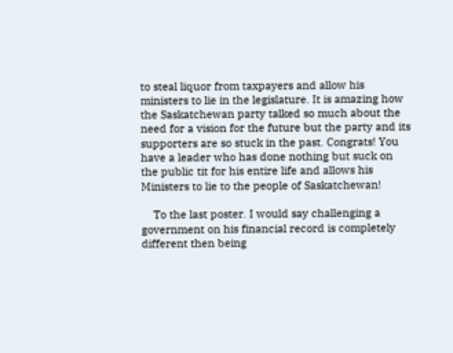to steal liquor from taxpayers and allow his ministers to lie in the legislature. It is amazing how the Saskatchewan party talked so much about the need for a vision for the future but the party and its supporters are so stuck in the past. Congrats! You have a leader who has done nothing but suck on the public tit for his entire life and allows his Ministers to lie to the people of Saskatchewan!

    To the last poster. I would say challenging a government on his financial record is completely different then being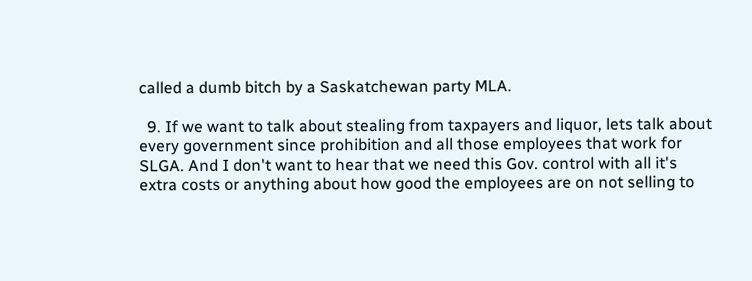called a dumb bitch by a Saskatchewan party MLA.

  9. If we want to talk about stealing from taxpayers and liquor, lets talk about every government since prohibition and all those employees that work for SLGA. And I don't want to hear that we need this Gov. control with all it's extra costs or anything about how good the employees are on not selling to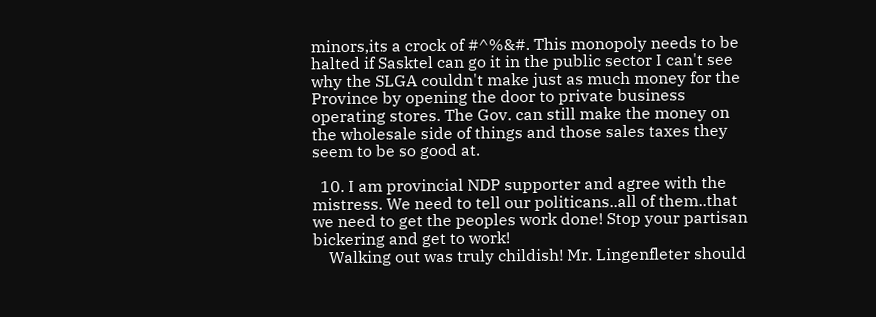minors,its a crock of #^%&#. This monopoly needs to be halted if Sasktel can go it in the public sector I can't see why the SLGA couldn't make just as much money for the Province by opening the door to private business operating stores. The Gov. can still make the money on the wholesale side of things and those sales taxes they seem to be so good at.

  10. I am provincial NDP supporter and agree with the mistress. We need to tell our politicans..all of them..that we need to get the peoples work done! Stop your partisan bickering and get to work!
    Walking out was truly childish! Mr. Lingenfleter should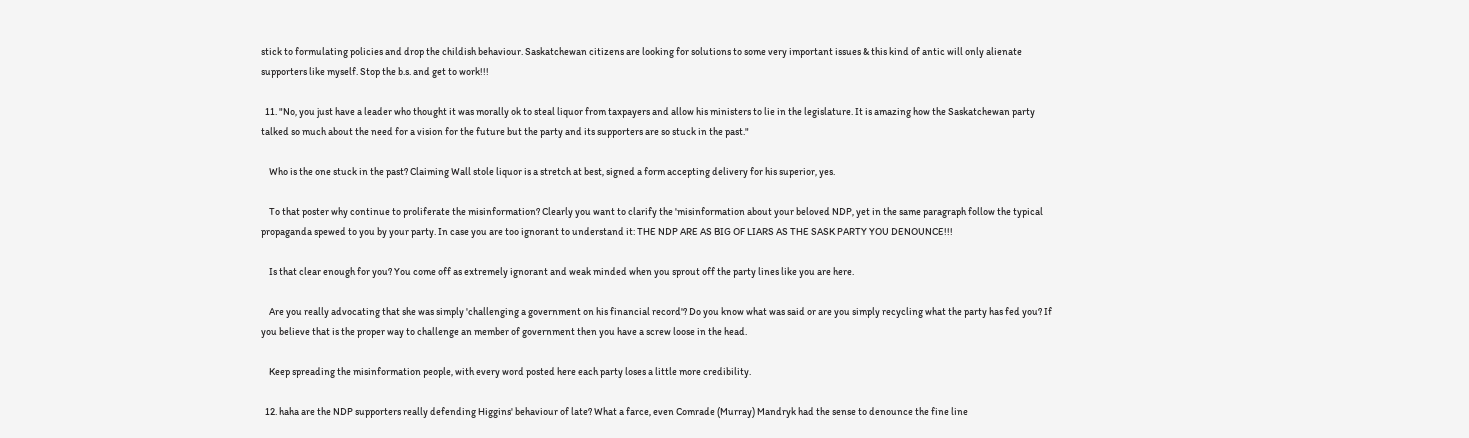stick to formulating policies and drop the childish behaviour. Saskatchewan citizens are looking for solutions to some very important issues & this kind of antic will only alienate supporters like myself. Stop the b.s. and get to work!!!

  11. "No, you just have a leader who thought it was morally ok to steal liquor from taxpayers and allow his ministers to lie in the legislature. It is amazing how the Saskatchewan party talked so much about the need for a vision for the future but the party and its supporters are so stuck in the past."

    Who is the one stuck in the past? Claiming Wall stole liquor is a stretch at best, signed a form accepting delivery for his superior, yes.

    To that poster why continue to proliferate the misinformation? Clearly you want to clarify the 'misinformation about your beloved NDP, yet in the same paragraph follow the typical propaganda spewed to you by your party. In case you are too ignorant to understand it: THE NDP ARE AS BIG OF LIARS AS THE SASK PARTY YOU DENOUNCE!!!

    Is that clear enough for you? You come off as extremely ignorant and weak minded when you sprout off the party lines like you are here.

    Are you really advocating that she was simply 'challenging a government on his financial record'? Do you know what was said or are you simply recycling what the party has fed you? If you believe that is the proper way to challenge an member of government then you have a screw loose in the head.

    Keep spreading the misinformation people, with every word posted here each party loses a little more credibility.

  12. haha are the NDP supporters really defending Higgins' behaviour of late? What a farce, even Comrade (Murray) Mandryk had the sense to denounce the fine line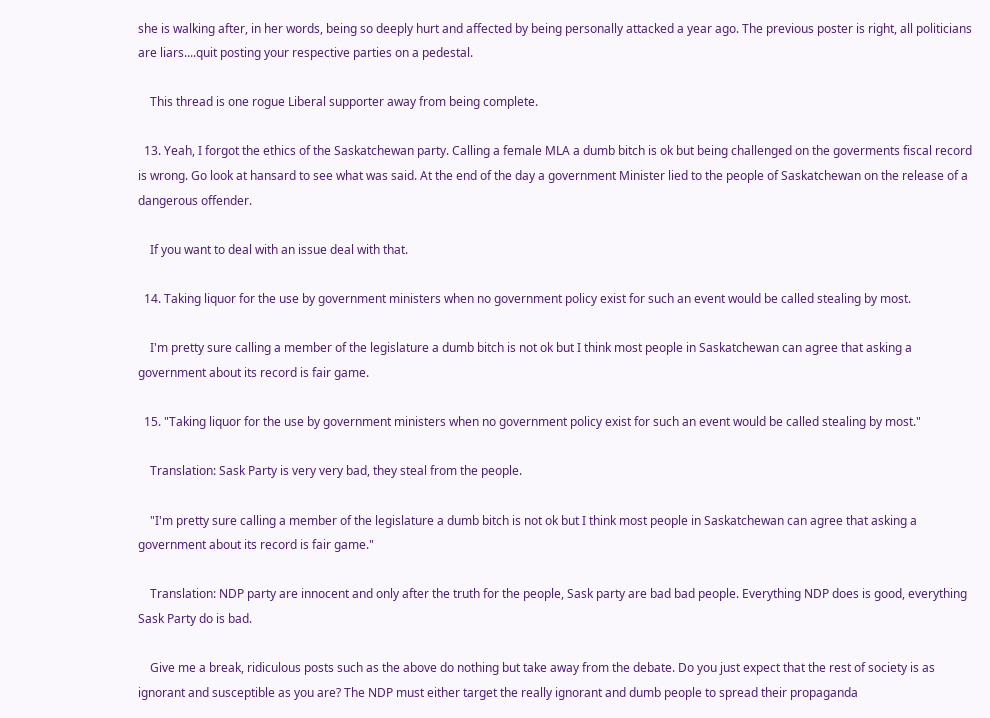she is walking after, in her words, being so deeply hurt and affected by being personally attacked a year ago. The previous poster is right, all politicians are liars....quit posting your respective parties on a pedestal.

    This thread is one rogue Liberal supporter away from being complete.

  13. Yeah, I forgot the ethics of the Saskatchewan party. Calling a female MLA a dumb bitch is ok but being challenged on the goverments fiscal record is wrong. Go look at hansard to see what was said. At the end of the day a government Minister lied to the people of Saskatchewan on the release of a dangerous offender.

    If you want to deal with an issue deal with that.

  14. Taking liquor for the use by government ministers when no government policy exist for such an event would be called stealing by most.

    I'm pretty sure calling a member of the legislature a dumb bitch is not ok but I think most people in Saskatchewan can agree that asking a government about its record is fair game.

  15. "Taking liquor for the use by government ministers when no government policy exist for such an event would be called stealing by most."

    Translation: Sask Party is very very bad, they steal from the people.

    "I'm pretty sure calling a member of the legislature a dumb bitch is not ok but I think most people in Saskatchewan can agree that asking a government about its record is fair game."

    Translation: NDP party are innocent and only after the truth for the people, Sask party are bad bad people. Everything NDP does is good, everything Sask Party do is bad.

    Give me a break, ridiculous posts such as the above do nothing but take away from the debate. Do you just expect that the rest of society is as ignorant and susceptible as you are? The NDP must either target the really ignorant and dumb people to spread their propaganda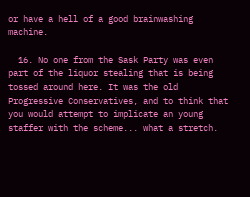or have a hell of a good brainwashing machine.

  16. No one from the Sask Party was even part of the liquor stealing that is being tossed around here. It was the old Progressive Conservatives, and to think that you would attempt to implicate an young staffer with the scheme... what a stretch.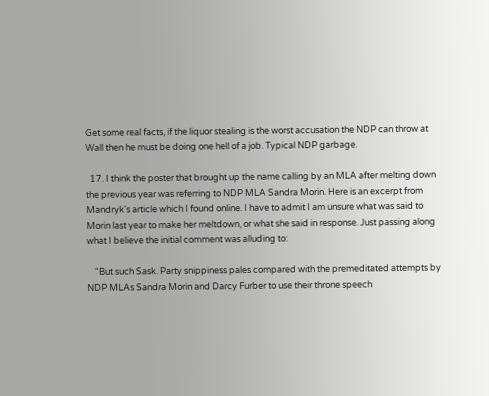Get some real facts, if the liquor stealing is the worst accusation the NDP can throw at Wall then he must be doing one hell of a job. Typical NDP garbage.

  17. I think the poster that brought up the name calling by an MLA after melting down the previous year was referring to NDP MLA Sandra Morin. Here is an excerpt from Mandryk's article which I found online. I have to admit I am unsure what was said to Morin last year to make her meltdown, or what she said in response. Just passing along what I believe the initial comment was alluding to:

    "But such Sask. Party snippiness pales compared with the premeditated attempts by NDP MLAs Sandra Morin and Darcy Furber to use their throne speech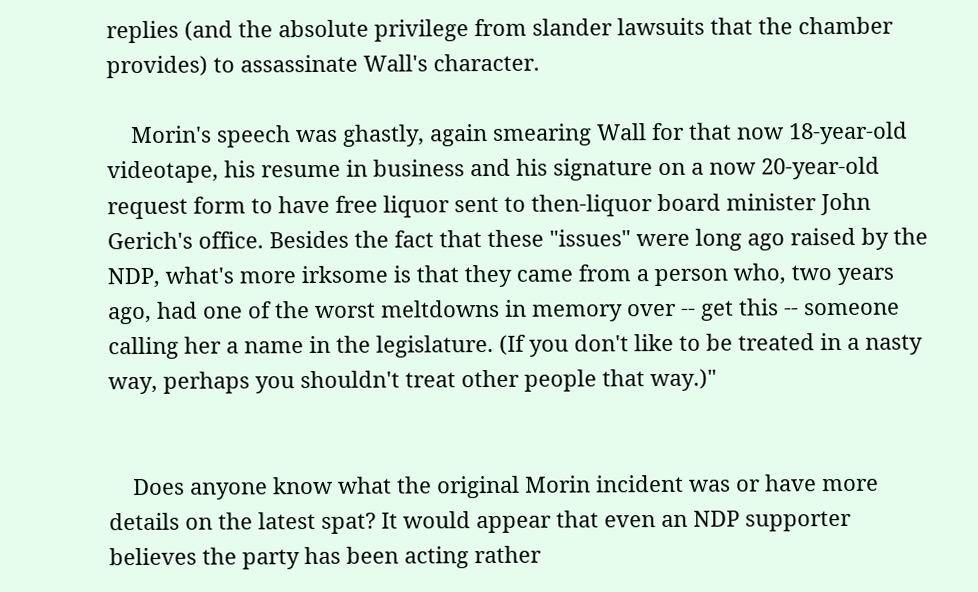replies (and the absolute privilege from slander lawsuits that the chamber provides) to assassinate Wall's character.

    Morin's speech was ghastly, again smearing Wall for that now 18-year-old videotape, his resume in business and his signature on a now 20-year-old request form to have free liquor sent to then-liquor board minister John Gerich's office. Besides the fact that these "issues" were long ago raised by the NDP, what's more irksome is that they came from a person who, two years ago, had one of the worst meltdowns in memory over -- get this -- someone calling her a name in the legislature. (If you don't like to be treated in a nasty way, perhaps you shouldn't treat other people that way.)"


    Does anyone know what the original Morin incident was or have more details on the latest spat? It would appear that even an NDP supporter believes the party has been acting rather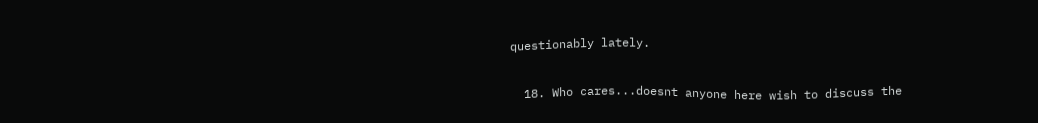questionably lately.

  18. Who cares...doesnt anyone here wish to discuss the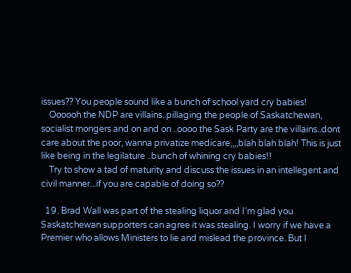issues?? You people sound like a bunch of school yard cry babies!
    Oooooh the NDP are villains..pillaging the people of Saskatchewan, socialist mongers and on and on ..oooo the Sask Party are the villains..dont care about the poor, wanna privatize medicare,,,,blah blah blah! This is just like being in the legilature ..bunch of whining cry babies!!
    Try to show a tad of maturity and discuss the issues in an intellegent and civil manner...if you are capable of doing so??

  19. Brad Wall was part of the stealing liquor and I'm glad you Saskatchewan supporters can agree it was stealing. I worry if we have a Premier who allows Ministers to lie and mislead the province. But I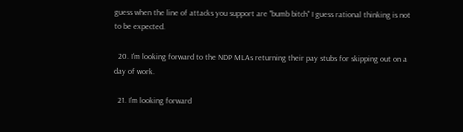guess when the line of attacks you support are "bumb bitch" I guess rational thinking is not to be expected.

  20. I'm looking forward to the NDP MLAs returning their pay stubs for skipping out on a day of work.

  21. I'm looking forward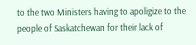to the two Ministers having to apoligize to the people of Saskatchewan for their lack of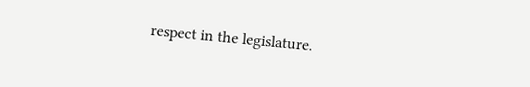respect in the legislature.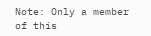Note: Only a member of this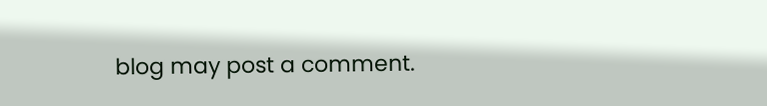blog may post a comment.